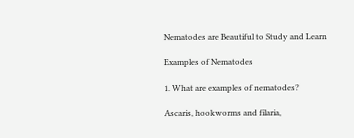Nematodes are Beautiful to Study and Learn

Examples of Nematodes

1. What are examples of nematodes?

Ascaris, hookworms and filaria,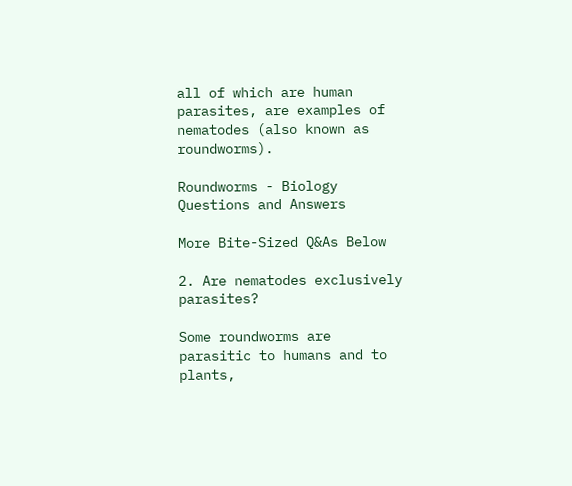all of which are human parasites, are examples of nematodes (also known as roundworms).

Roundworms - Biology Questions and Answers

More Bite-Sized Q&As Below

2. Are nematodes exclusively parasites?

Some roundworms are parasitic to humans and to plants,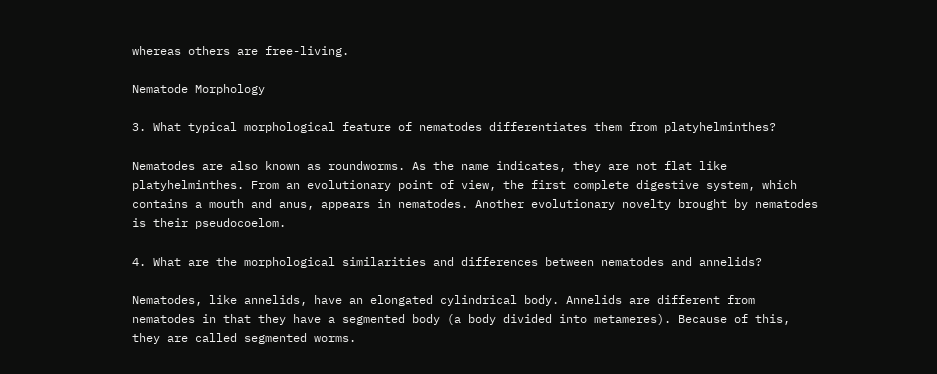whereas others are free-living.

Nematode Morphology

3. What typical morphological feature of nematodes differentiates them from platyhelminthes?

Nematodes are also known as roundworms. As the name indicates, they are not flat like platyhelminthes. From an evolutionary point of view, the first complete digestive system, which contains a mouth and anus, appears in nematodes. Another evolutionary novelty brought by nematodes is their pseudocoelom.

4. What are the morphological similarities and differences between nematodes and annelids?

Nematodes, like annelids, have an elongated cylindrical body. Annelids are different from nematodes in that they have a segmented body (a body divided into metameres). Because of this, they are called segmented worms.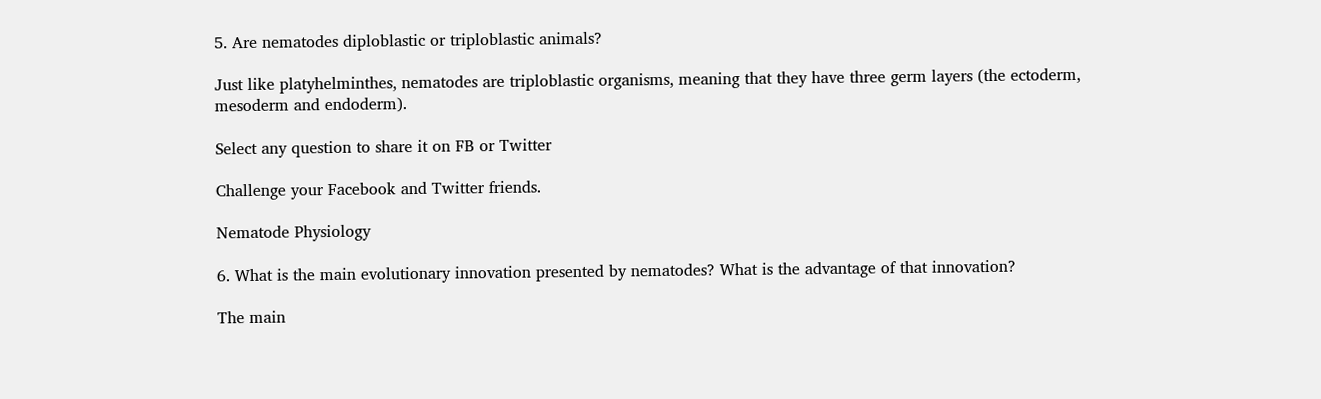5. Are nematodes diploblastic or triploblastic animals?

Just like platyhelminthes, nematodes are triploblastic organisms, meaning that they have three germ layers (the ectoderm, mesoderm and endoderm).

Select any question to share it on FB or Twitter

Challenge your Facebook and Twitter friends.

Nematode Physiology

6. What is the main evolutionary innovation presented by nematodes? What is the advantage of that innovation?

The main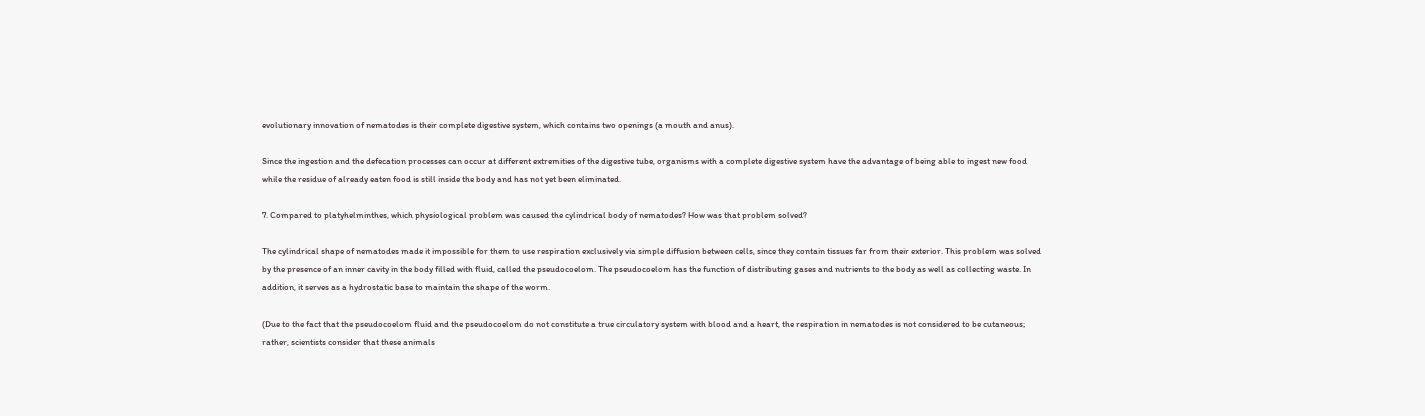evolutionary innovation of nematodes is their complete digestive system, which contains two openings (a mouth and anus).

Since the ingestion and the defecation processes can occur at different extremities of the digestive tube, organisms with a complete digestive system have the advantage of being able to ingest new food while the residue of already eaten food is still inside the body and has not yet been eliminated.

7. Compared to platyhelminthes, which physiological problem was caused the cylindrical body of nematodes? How was that problem solved?

The cylindrical shape of nematodes made it impossible for them to use respiration exclusively via simple diffusion between cells, since they contain tissues far from their exterior. This problem was solved by the presence of an inner cavity in the body filled with fluid, called the pseudocoelom. The pseudocoelom has the function of distributing gases and nutrients to the body as well as collecting waste. In addition, it serves as a hydrostatic base to maintain the shape of the worm.

(Due to the fact that the pseudocoelom fluid and the pseudocoelom do not constitute a true circulatory system with blood and a heart, the respiration in nematodes is not considered to be cutaneous; rather, scientists consider that these animals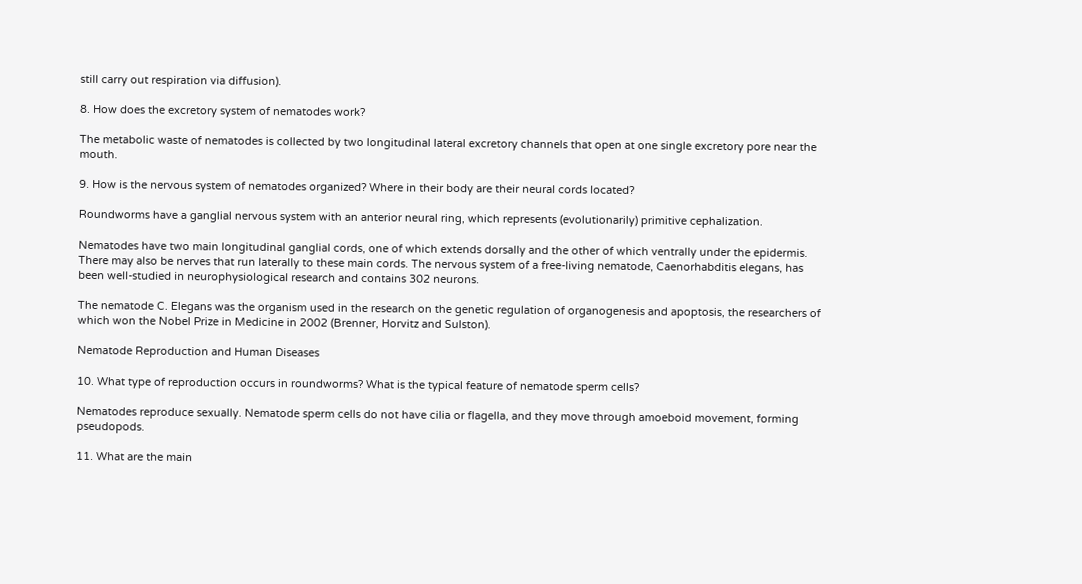still carry out respiration via diffusion).

8. How does the excretory system of nematodes work?

The metabolic waste of nematodes is collected by two longitudinal lateral excretory channels that open at one single excretory pore near the mouth.

9. How is the nervous system of nematodes organized? Where in their body are their neural cords located?

Roundworms have a ganglial nervous system with an anterior neural ring, which represents (evolutionarily) primitive cephalization.

Nematodes have two main longitudinal ganglial cords, one of which extends dorsally and the other of which ventrally under the epidermis. There may also be nerves that run laterally to these main cords. The nervous system of a free-living nematode, Caenorhabditis elegans, has been well-studied in neurophysiological research and contains 302 neurons.

The nematode C. Elegans was the organism used in the research on the genetic regulation of organogenesis and apoptosis, the researchers of which won the Nobel Prize in Medicine in 2002 (Brenner, Horvitz and Sulston).

Nematode Reproduction and Human Diseases

10. What type of reproduction occurs in roundworms? What is the typical feature of nematode sperm cells?

Nematodes reproduce sexually. Nematode sperm cells do not have cilia or flagella, and they move through amoeboid movement, forming pseudopods.

11. What are the main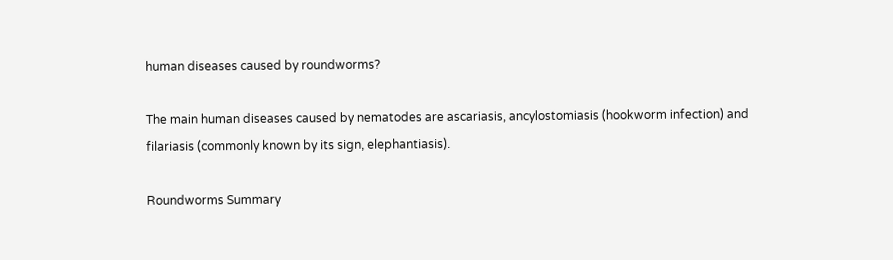human diseases caused by roundworms?

The main human diseases caused by nematodes are ascariasis, ancylostomiasis (hookworm infection) and filariasis (commonly known by its sign, elephantiasis).

Roundworms Summary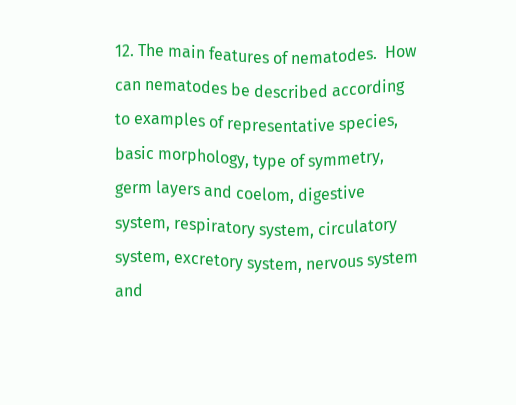12. The main features of nematodes.  How can nematodes be described according to examples of representative species, basic morphology, type of symmetry, germ layers and coelom, digestive system, respiratory system, circulatory system, excretory system, nervous system and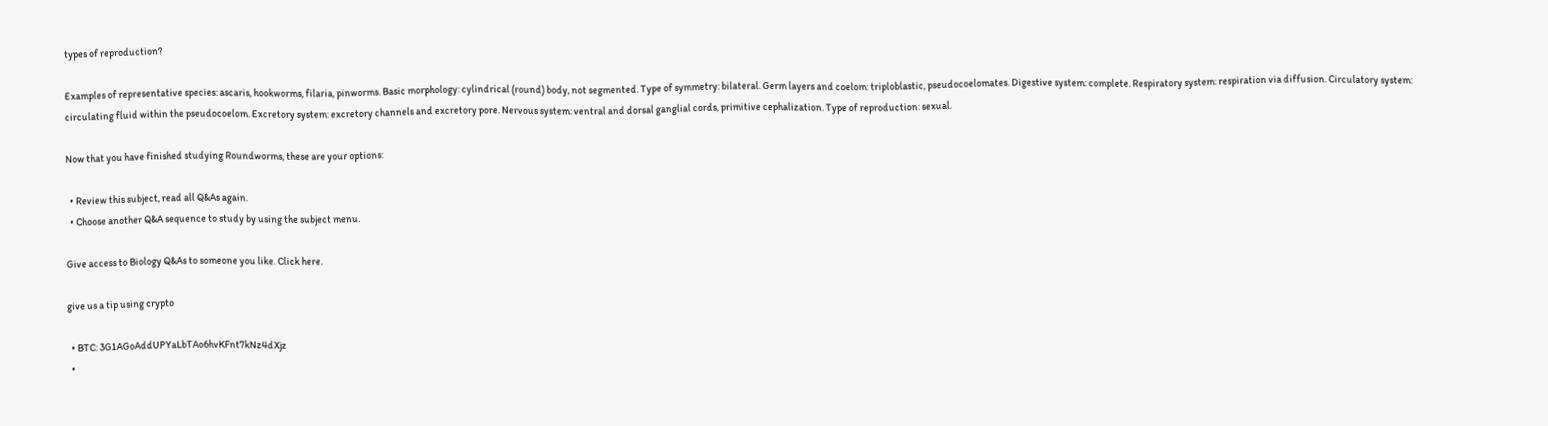types of reproduction?

Examples of representative species: ascaris, hookworms, filaria, pinworms. Basic morphology: cylindrical (round) body, not segmented. Type of symmetry: bilateral. Germ layers and coelom: triploblastic, pseudocoelomates. Digestive system: complete. Respiratory system: respiration via diffusion. Circulatory system: circulating fluid within the pseudocoelom. Excretory system: excretory channels and excretory pore. Nervous system: ventral and dorsal ganglial cords, primitive cephalization. Type of reproduction: sexual.

Now that you have finished studying Roundworms, these are your options:

  • Review this subject, read all Q&As again.
  • Choose another Q&A sequence to study by using the subject menu.

Give access to Biology Q&As to someone you like. Click here.

give us a tip using crypto

  • BTC: 3G1AGoAddUPYaLbTAo6hvKFnt7kNz4dXjz
  •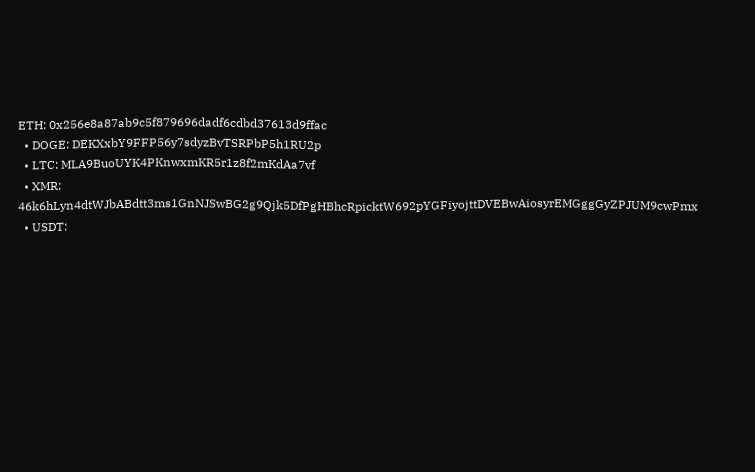ETH: 0x256e8a87ab9c5f879696dadf6cdbd37613d9ffac
  • DOGE: DEKXxbY9FFP56y7sdyzBvTSRPbP5h1RU2p
  • LTC: MLA9BuoUYK4PKnwxmKR5r1z8f2mKdAa7vf
  • XMR: 46k6hLyn4dtWJbABdtt3ms1GnNJSwBG2g9Qjk5DfPgHBhcRpicktW692pYGFiyojttDVEBwAiosyrEMGggGyZPJUM9cwPmx
  • USDT: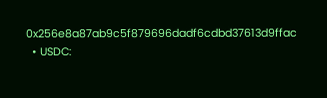0x256e8a87ab9c5f879696dadf6cdbd37613d9ffac
  • USDC: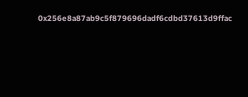0x256e8a87ab9c5f879696dadf6cdbd37613d9ffac